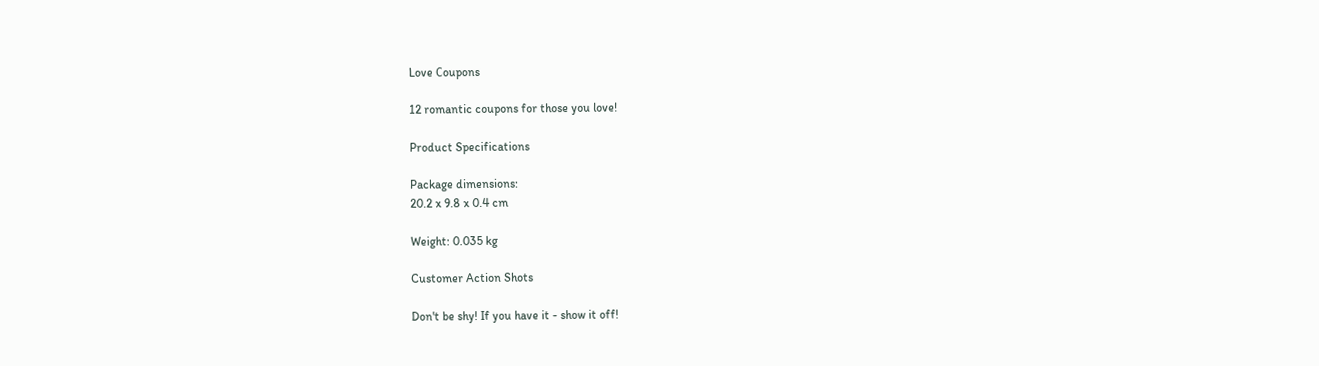Love Сoupons

12 romantic coupons for those you love!

Product Specifications

Package dimensions:
20.2 x 9.8 x 0.4 cm

Weight: 0.035 kg

Customer Action Shots

Don't be shy! If you have it - show it off!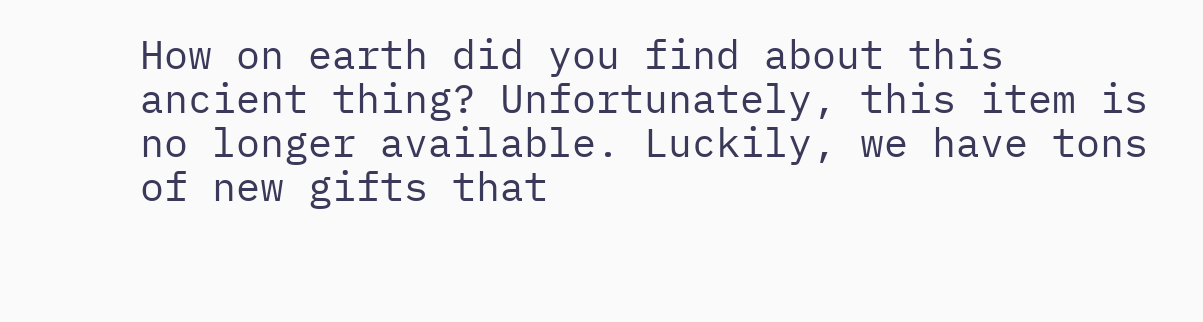How on earth did you find about this ancient thing? Unfortunately, this item is no longer available. Luckily, we have tons of new gifts that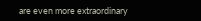are even more extraordinary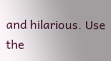and hilarious. Use the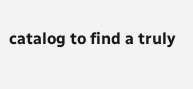catalog to find a truly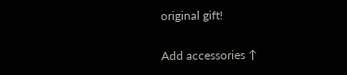original gift!

Add accessories ↑